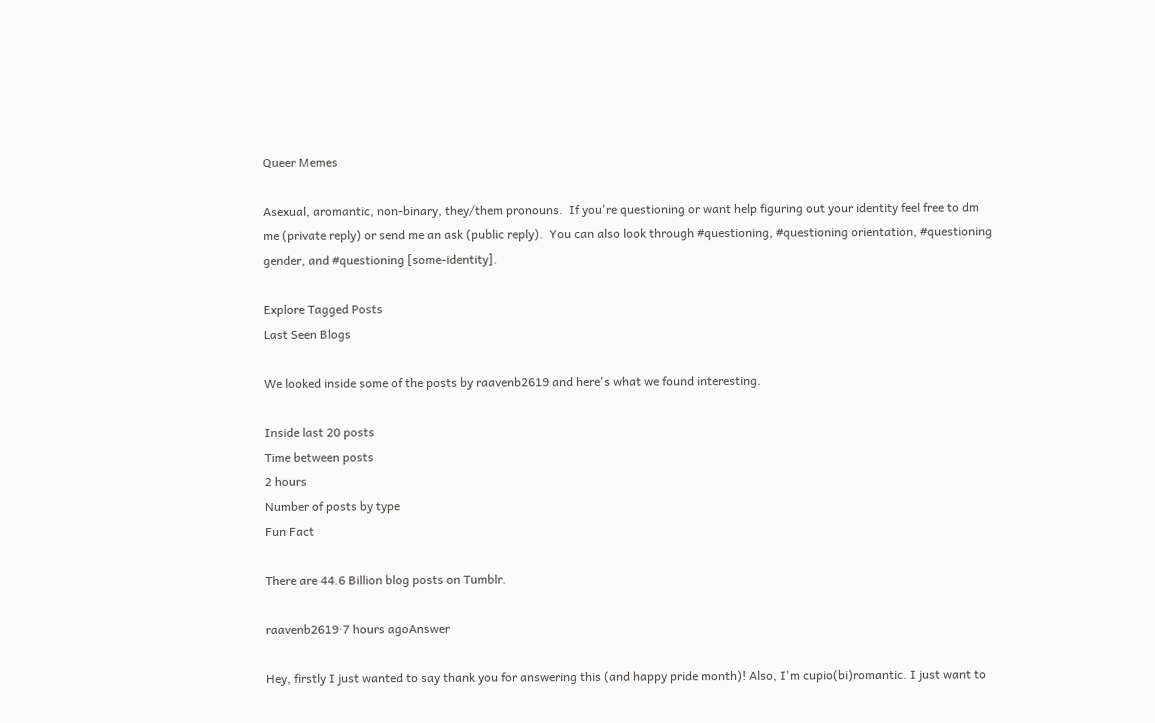Queer Memes

Asexual, aromantic, non-binary, they/them pronouns.  If you're questioning or want help figuring out your identity feel free to dm me (private reply) or send me an ask (public reply).  You can also look through #questioning, #questioning orientation, #questioning gender, and #questioning [some-identity].

Explore Tagged Posts
Last Seen Blogs

We looked inside some of the posts by raavenb2619 and here's what we found interesting.

Inside last 20 posts
Time between posts
2 hours
Number of posts by type
Fun Fact

There are 44.6 Billion blog posts on Tumblr.

raavenb2619·7 hours agoAnswer

Hey, firstly I just wanted to say thank you for answering this (and happy pride month)! Also, I'm cupio(bi)romantic. I just want to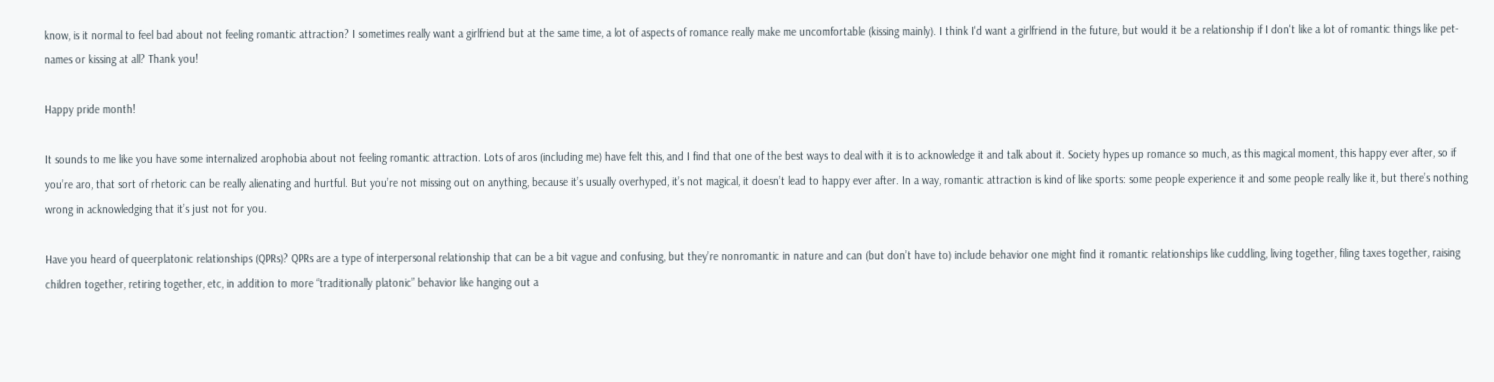know, is it normal to feel bad about not feeling romantic attraction? I sometimes really want a girlfriend but at the same time, a lot of aspects of romance really make me uncomfortable (kissing mainly). I think I'd want a girlfriend in the future, but would it be a relationship if I don't like a lot of romantic things like pet-names or kissing at all? Thank you!

Happy pride month!

It sounds to me like you have some internalized arophobia about not feeling romantic attraction. Lots of aros (including me) have felt this, and I find that one of the best ways to deal with it is to acknowledge it and talk about it. Society hypes up romance so much, as this magical moment, this happy ever after, so if you’re aro, that sort of rhetoric can be really alienating and hurtful. But you’re not missing out on anything, because it’s usually overhyped, it’s not magical, it doesn’t lead to happy ever after. In a way, romantic attraction is kind of like sports: some people experience it and some people really like it, but there’s nothing wrong in acknowledging that it’s just not for you.

Have you heard of queerplatonic relationships (QPRs)? QPRs are a type of interpersonal relationship that can be a bit vague and confusing, but they’re nonromantic in nature and can (but don’t have to) include behavior one might find it romantic relationships like cuddling, living together, filing taxes together, raising children together, retiring together, etc, in addition to more “traditionally platonic” behavior like hanging out a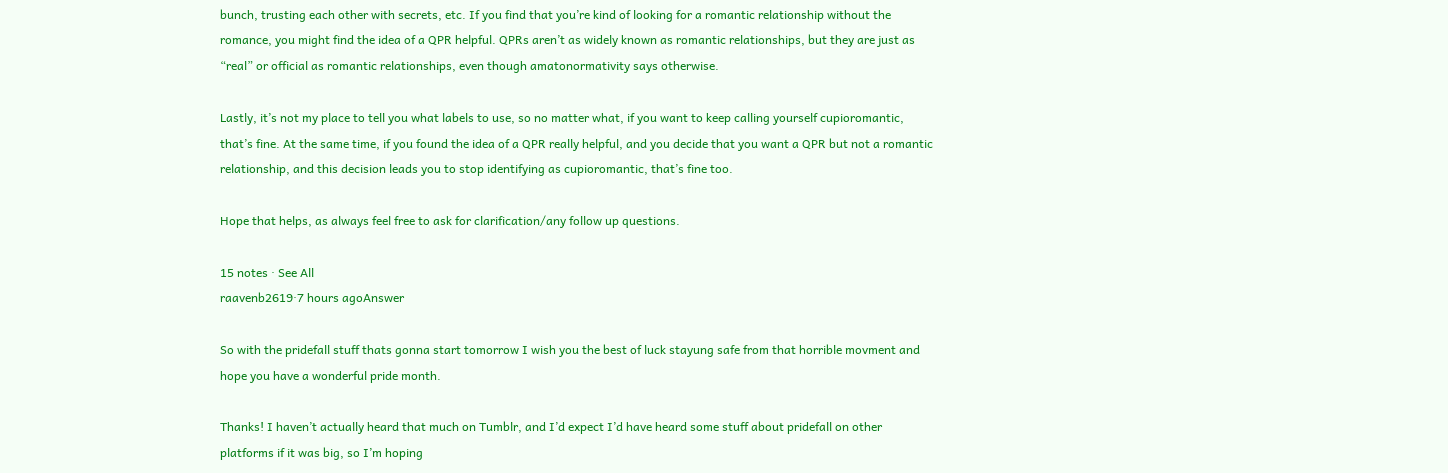bunch, trusting each other with secrets, etc. If you find that you’re kind of looking for a romantic relationship without the romance, you might find the idea of a QPR helpful. QPRs aren’t as widely known as romantic relationships, but they are just as “real” or official as romantic relationships, even though amatonormativity says otherwise.

Lastly, it’s not my place to tell you what labels to use, so no matter what, if you want to keep calling yourself cupioromantic, that’s fine. At the same time, if you found the idea of a QPR really helpful, and you decide that you want a QPR but not a romantic relationship, and this decision leads you to stop identifying as cupioromantic, that’s fine too.

Hope that helps, as always feel free to ask for clarification/any follow up questions.

15 notes · See All
raavenb2619·7 hours agoAnswer

So with the pridefall stuff thats gonna start tomorrow I wish you the best of luck stayung safe from that horrible movment and hope you have a wonderful pride month.

Thanks! I haven’t actually heard that much on Tumblr, and I’d expect I’d have heard some stuff about pridefall on other platforms if it was big, so I’m hoping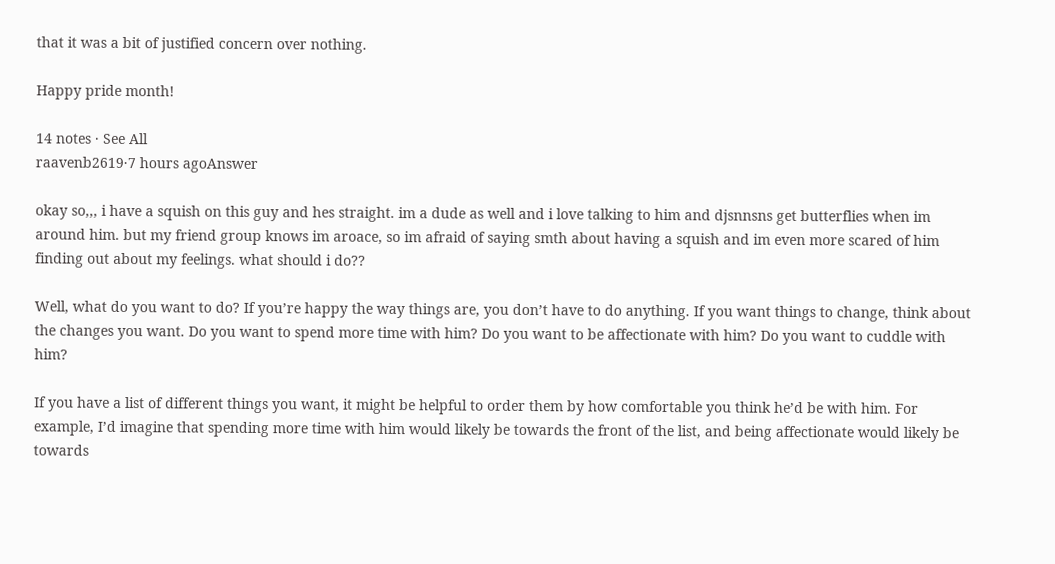that it was a bit of justified concern over nothing.

Happy pride month!

14 notes · See All
raavenb2619·7 hours agoAnswer

okay so,,, i have a squish on this guy and hes straight. im a dude as well and i love talking to him and djsnnsns get butterflies when im around him. but my friend group knows im aroace, so im afraid of saying smth about having a squish and im even more scared of him finding out about my feelings. what should i do??

Well, what do you want to do? If you’re happy the way things are, you don’t have to do anything. If you want things to change, think about the changes you want. Do you want to spend more time with him? Do you want to be affectionate with him? Do you want to cuddle with him?

If you have a list of different things you want, it might be helpful to order them by how comfortable you think he’d be with him. For example, I’d imagine that spending more time with him would likely be towards the front of the list, and being affectionate would likely be towards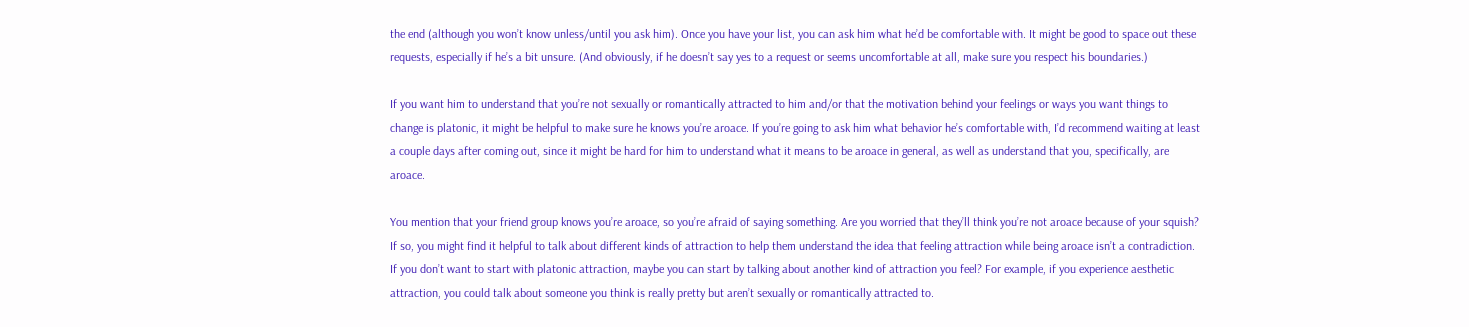the end (although you won’t know unless/until you ask him). Once you have your list, you can ask him what he’d be comfortable with. It might be good to space out these requests, especially if he’s a bit unsure. (And obviously, if he doesn’t say yes to a request or seems uncomfortable at all, make sure you respect his boundaries.)

If you want him to understand that you’re not sexually or romantically attracted to him and/or that the motivation behind your feelings or ways you want things to change is platonic, it might be helpful to make sure he knows you’re aroace. If you’re going to ask him what behavior he’s comfortable with, I’d recommend waiting at least a couple days after coming out, since it might be hard for him to understand what it means to be aroace in general, as well as understand that you, specifically, are aroace.

You mention that your friend group knows you’re aroace, so you’re afraid of saying something. Are you worried that they’ll think you’re not aroace because of your squish? If so, you might find it helpful to talk about different kinds of attraction to help them understand the idea that feeling attraction while being aroace isn’t a contradiction. If you don’t want to start with platonic attraction, maybe you can start by talking about another kind of attraction you feel? For example, if you experience aesthetic attraction, you could talk about someone you think is really pretty but aren’t sexually or romantically attracted to.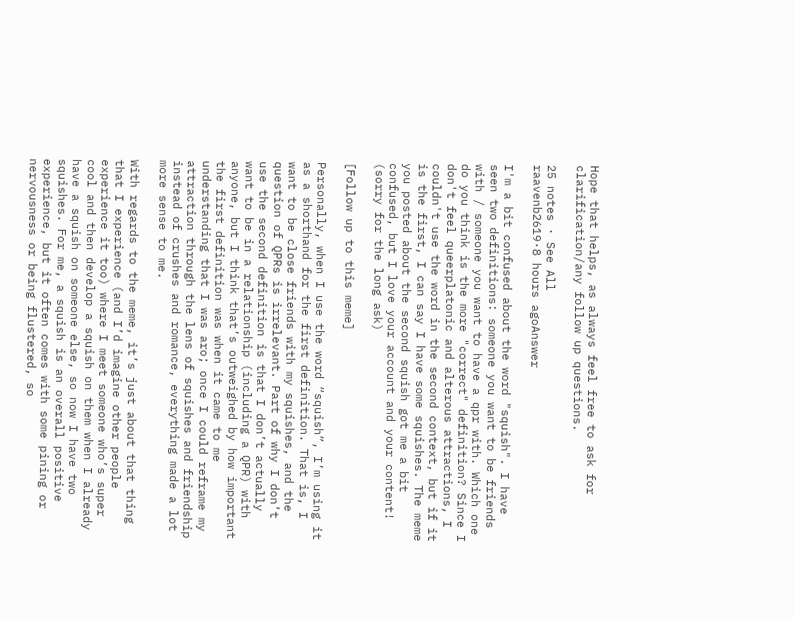Hope that helps, as always feel free to ask for clarification/any follow up questions.

25 notes · See All
raavenb2619·8 hours agoAnswer

I'm a bit confused about the word "squish". I have seen two definitions: someone you want to be friends with / someone you want to have a qpr with. Which one do you think is the more "correct" definition? Since I don't feel queerplatonic and alterous attractions, I couldn't use the word in the second context, but if it is the first, I can say I have some squishes. The meme you posted about the second squish got me a bit confused, but I love your account and your content! (sorry for the long ask)

[Follow up to this meme]

Personally, when I use the word “squish”, I’m using it as a shorthand for the first definition. That is, I want to be close friends with my squishes, and the question of QPRs is irrelevant. Part of why I don’t use the second definition is that I don’t actually want to be in a relationship (including a QPR) with anyone, but I think that’s outweighed by how important the first definition was when it came to me understanding that I was aro; once I could reframe my attraction through the lens of squishes and friendship instead of crushes and romance, everything made a lot more sense to me.

With regards to the meme, it’s just about that thing that I experience (and I’d imagine other people experience it too) where I meet someone who’s super cool and then develop a squish on them when I already have a squish on someone else, so now I have two squishes. For me, a squish is an overall positive experience, but it often comes with some pining or nervousness or being flustered, so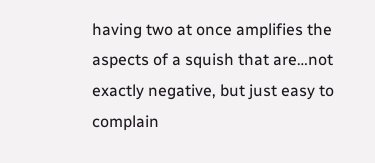having two at once amplifies the aspects of a squish that are…not exactly negative, but just easy to complain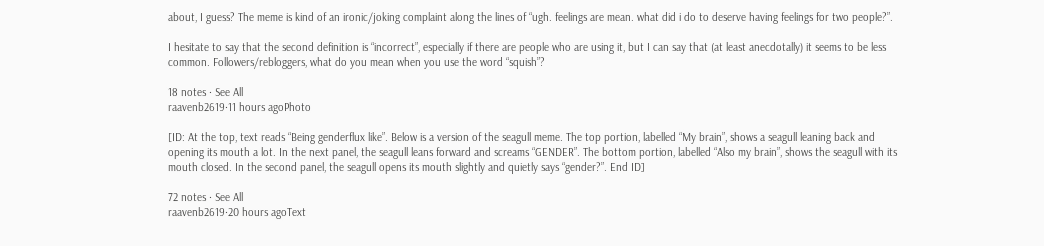about, I guess? The meme is kind of an ironic/joking complaint along the lines of “ugh. feelings are mean. what did i do to deserve having feelings for two people?”.

I hesitate to say that the second definition is “incorrect”, especially if there are people who are using it, but I can say that (at least anecdotally) it seems to be less common. Followers/rebloggers, what do you mean when you use the word “squish”?

18 notes · See All
raavenb2619·11 hours agoPhoto

[ID: At the top, text reads “Being genderflux like”. Below is a version of the seagull meme. The top portion, labelled “My brain”, shows a seagull leaning back and opening its mouth a lot. In the next panel, the seagull leans forward and screams “GENDER”. The bottom portion, labelled “Also my brain”, shows the seagull with its mouth closed. In the second panel, the seagull opens its mouth slightly and quietly says “gender?”. End ID]

72 notes · See All
raavenb2619·20 hours agoText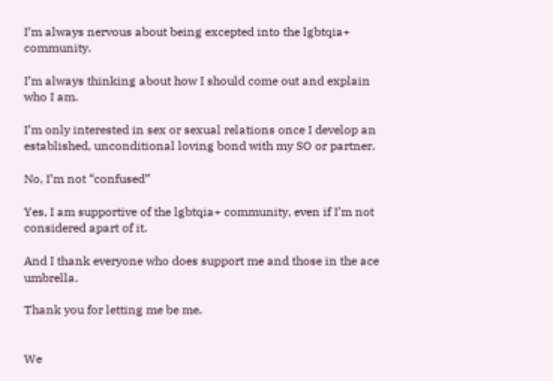I’m always nervous about being excepted into the lgbtqia+ community.

I’m always thinking about how I should come out and explain who I am.

I’m only interested in sex or sexual relations once I develop an established, unconditional loving bond with my SO or partner.

No, I’m not “confused”

Yes, I am supportive of the lgbtqia+ community, even if I’m not considered apart of it.

And I thank everyone who does support me and those in the ace umbrella.

Thank you for letting me be me.


We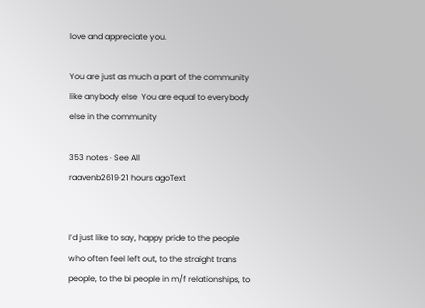love and appreciate you.

You are just as much a part of the community like anybody else  You are equal to everybody else in the community

353 notes · See All
raavenb2619·21 hours agoText


I’d just like to say, happy pride to the people who often feel left out, to the straight trans people, to the bi people in m/f relationships, to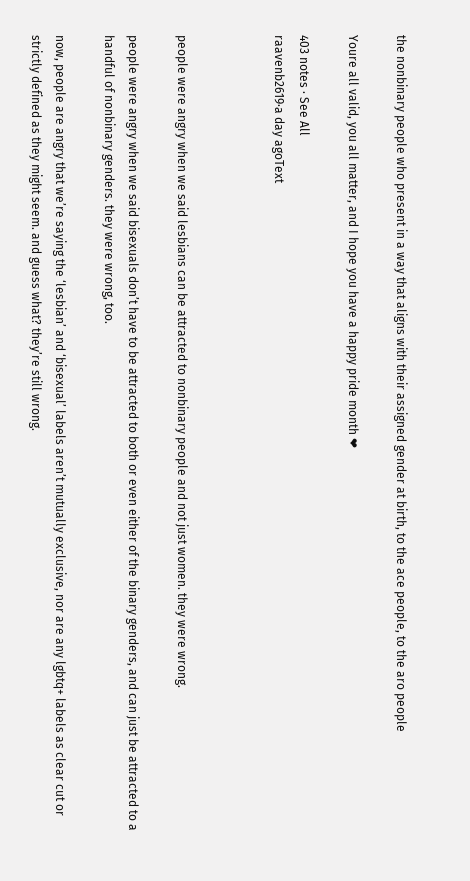the nonbinary people who present in a way that aligns with their assigned gender at birth, to the ace people, to the aro people

Youre all valid, you all matter, and I hope you have a happy pride month ❤

403 notes · See All
raavenb2619·a day agoText



people were angry when we said lesbians can be attracted to nonbinary people and not just women. they were wrong.

people were angry when we said bisexuals don’t have to be attracted to both or even either of the binary genders, and can just be attracted to a handful of nonbinary genders. they were wrong, too.

now, people are angry that we’re saying the ‘lesbian’ and ‘bisexual’ labels aren’t mutually exclusive, nor are any lgbtq+ labels as clear cut or strictly defined as they might seem. and guess what? they’re still wrong.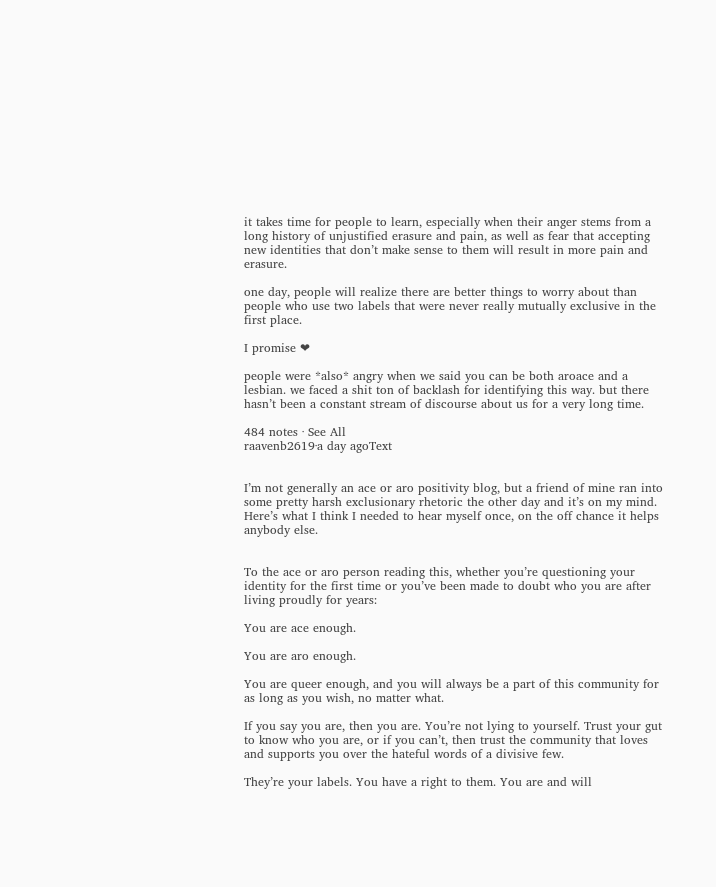it takes time for people to learn, especially when their anger stems from a long history of unjustified erasure and pain, as well as fear that accepting new identities that don’t make sense to them will result in more pain and erasure.

one day, people will realize there are better things to worry about than people who use two labels that were never really mutually exclusive in the first place.

I promise ❤

people were *also* angry when we said you can be both aroace and a lesbian. we faced a shit ton of backlash for identifying this way. but there hasn’t been a constant stream of discourse about us for a very long time.

484 notes · See All
raavenb2619·a day agoText


I’m not generally an ace or aro positivity blog, but a friend of mine ran into some pretty harsh exclusionary rhetoric the other day and it’s on my mind. Here’s what I think I needed to hear myself once, on the off chance it helps anybody else.


To the ace or aro person reading this, whether you’re questioning your identity for the first time or you’ve been made to doubt who you are after living proudly for years:

You are ace enough.

You are aro enough.

You are queer enough, and you will always be a part of this community for as long as you wish, no matter what.

If you say you are, then you are. You’re not lying to yourself. Trust your gut to know who you are, or if you can’t, then trust the community that loves and supports you over the hateful words of a divisive few.

They’re your labels. You have a right to them. You are and will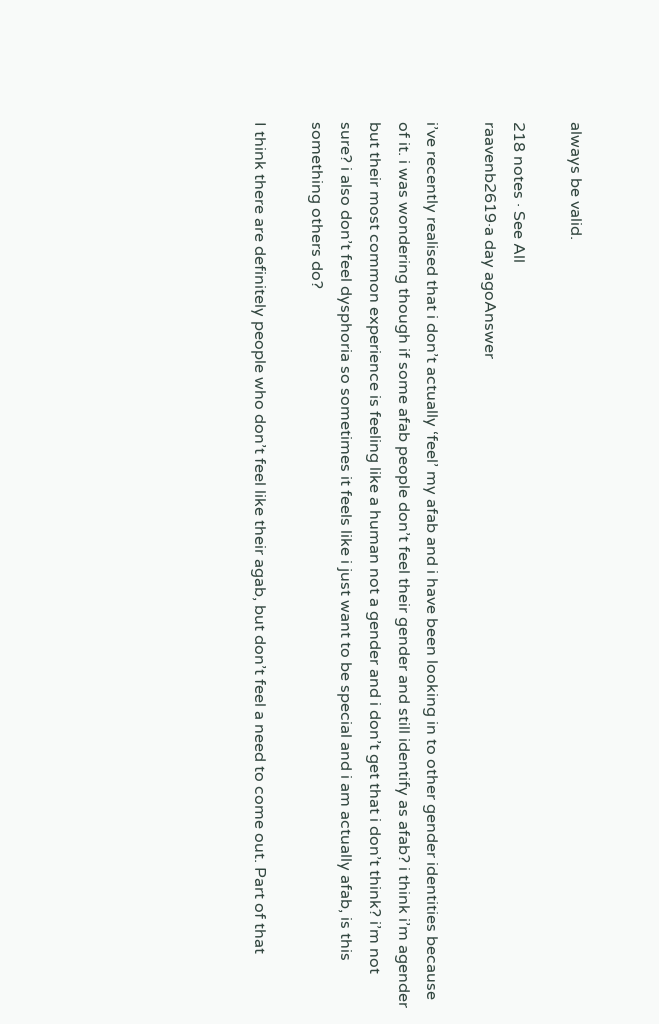always be valid.

218 notes · See All
raavenb2619·a day agoAnswer

i’ve recently realised that i don’t actually ‘feel’ my afab and i have been looking in to other gender identities because of it. i was wondering though if some afab people don’t feel their gender and still identify as afab? i think i’m agender but their most common experience is feeling like a human not a gender and i don’t get that i don’t think? i’m not sure? i also don’t feel dysphoria so sometimes it feels like i just want to be special and i am actually afab, is this something others do?

I think there are definitely people who don’t feel like their agab, but don’t feel a need to come out. Part of that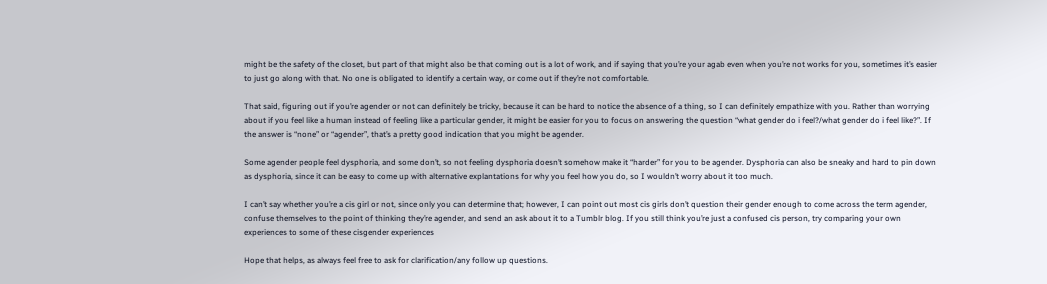might be the safety of the closet, but part of that might also be that coming out is a lot of work, and if saying that you’re your agab even when you’re not works for you, sometimes it’s easier to just go along with that. No one is obligated to identify a certain way, or come out if they’re not comfortable.

That said, figuring out if you’re agender or not can definitely be tricky, because it can be hard to notice the absence of a thing, so I can definitely empathize with you. Rather than worrying about if you feel like a human instead of feeling like a particular gender, it might be easier for you to focus on answering the question “what gender do i feel?/what gender do i feel like?”. If the answer is “none” or “agender”, that’s a pretty good indication that you might be agender.

Some agender people feel dysphoria, and some don’t, so not feeling dysphoria doesn’t somehow make it “harder” for you to be agender. Dysphoria can also be sneaky and hard to pin down as dysphoria, since it can be easy to come up with alternative explantations for why you feel how you do, so I wouldn’t worry about it too much.

I can’t say whether you’re a cis girl or not, since only you can determine that; however, I can point out most cis girls don’t question their gender enough to come across the term agender, confuse themselves to the point of thinking they’re agender, and send an ask about it to a Tumblr blog. If you still think you’re just a confused cis person, try comparing your own experiences to some of these cisgender experiences

Hope that helps, as always feel free to ask for clarification/any follow up questions.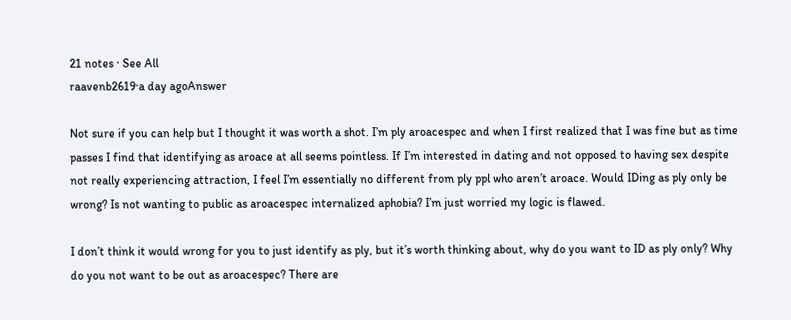21 notes · See All
raavenb2619·a day agoAnswer

Not sure if you can help but I thought it was worth a shot. I’m ply aroacespec and when I first realized that I was fine but as time passes I find that identifying as aroace at all seems pointless. If I’m interested in dating and not opposed to having sex despite not really experiencing attraction, I feel I’m essentially no different from ply ppl who aren’t aroace. Would IDing as ply only be wrong? Is not wanting to public as aroacespec internalized aphobia? I’m just worried my logic is flawed.

I don’t think it would wrong for you to just identify as ply, but it’s worth thinking about, why do you want to ID as ply only? Why do you not want to be out as aroacespec? There are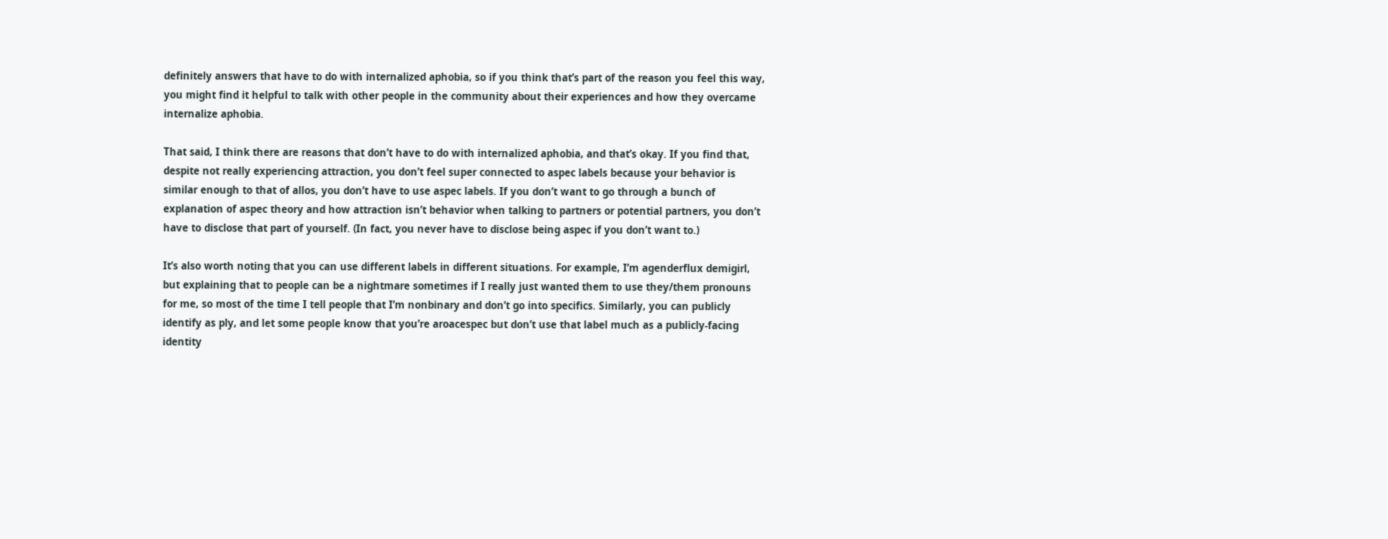definitely answers that have to do with internalized aphobia, so if you think that’s part of the reason you feel this way, you might find it helpful to talk with other people in the community about their experiences and how they overcame internalize aphobia.

That said, I think there are reasons that don’t have to do with internalized aphobia, and that’s okay. If you find that, despite not really experiencing attraction, you don’t feel super connected to aspec labels because your behavior is similar enough to that of allos, you don’t have to use aspec labels. If you don’t want to go through a bunch of explanation of aspec theory and how attraction isn’t behavior when talking to partners or potential partners, you don’t have to disclose that part of yourself. (In fact, you never have to disclose being aspec if you don’t want to.)

It’s also worth noting that you can use different labels in different situations. For example, I’m agenderflux demigirl, but explaining that to people can be a nightmare sometimes if I really just wanted them to use they/them pronouns for me, so most of the time I tell people that I’m nonbinary and don’t go into specifics. Similarly, you can publicly identify as ply, and let some people know that you’re aroacespec but don’t use that label much as a publicly-facing identity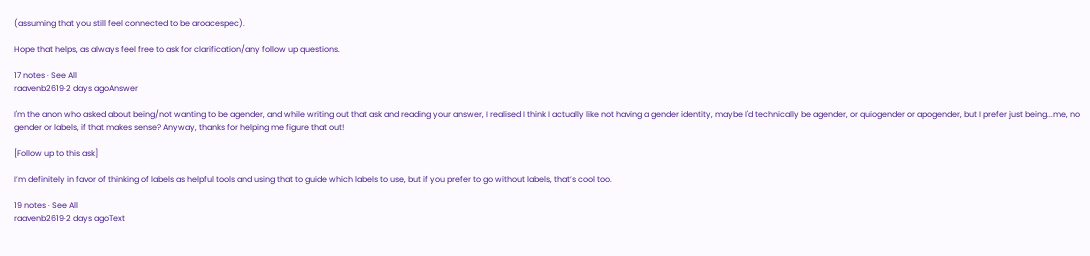(assuming that you still feel connected to be aroacespec).

Hope that helps, as always feel free to ask for clarification/any follow up questions.

17 notes · See All
raavenb2619·2 days agoAnswer

I'm the anon who asked about being/not wanting to be agender, and while writing out that ask and reading your answer, I realised I think I actually like not having a gender identity, maybe I'd technically be agender, or quiogender or apogender, but I prefer just being...me, no gender or labels, if that makes sense? Anyway, thanks for helping me figure that out!

[Follow up to this ask]

I’m definitely in favor of thinking of labels as helpful tools and using that to guide which labels to use, but if you prefer to go without labels, that’s cool too.

19 notes · See All
raavenb2619·2 days agoText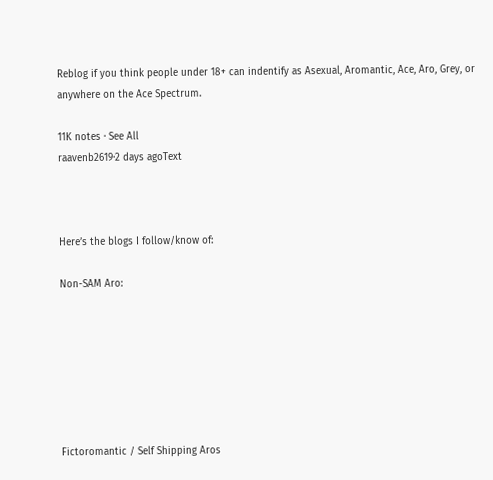Reblog if you think people under 18+ can indentify as Asexual, Aromantic, Ace, Aro, Grey, or anywhere on the Ace Spectrum.

11K notes · See All
raavenb2619·2 days agoText



Here’s the blogs I follow/know of:

Non-SAM Aro:







Fictoromantic / Self Shipping Aros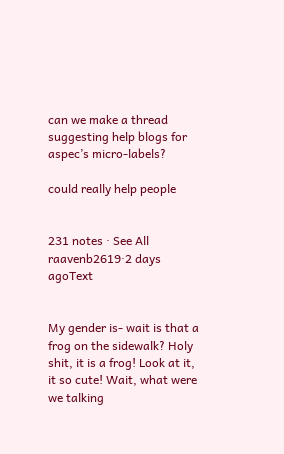can we make a thread suggesting help blogs for aspec’s micro-labels?

could really help people


231 notes · See All
raavenb2619·2 days agoText


My gender is- wait is that a frog on the sidewalk? Holy shit, it is a frog! Look at it, it so cute! Wait, what were we talking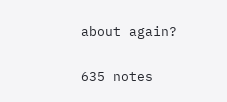about again?

635 notes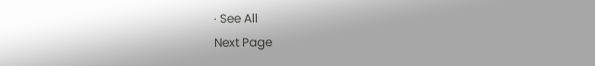· See All
Next Page